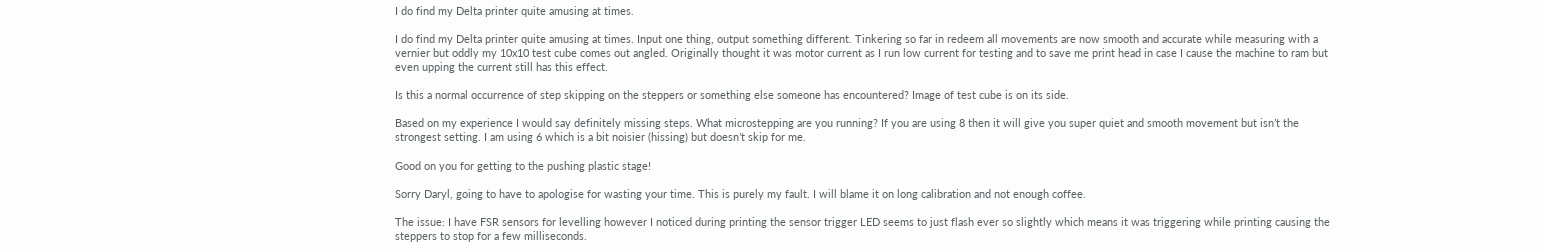I do find my Delta printer quite amusing at times.

I do find my Delta printer quite amusing at times. Input one thing, output something different. Tinkering so far in redeem all movements are now smooth and accurate while measuring with a vernier but oddly my 10x10 test cube comes out angled. Originally thought it was motor current as I run low current for testing and to save me print head in case I cause the machine to ram but even upping the current still has this effect.

Is this a normal occurrence of step skipping on the steppers or something else someone has encountered? Image of test cube is on its side.

Based on my experience I would say definitely missing steps. What microstepping are you running? If you are using 8 then it will give you super quiet and smooth movement but isn’t the strongest setting. I am using 6 which is a bit noisier (hissing) but doesn’t skip for me.

Good on you for getting to the pushing plastic stage!

Sorry Daryl, going to have to apologise for wasting your time. This is purely my fault. I will blame it on long calibration and not enough coffee.

The issue: I have FSR sensors for levelling however I noticed during printing the sensor trigger LED seems to just flash ever so slightly which means it was triggering while printing causing the steppers to stop for a few milliseconds.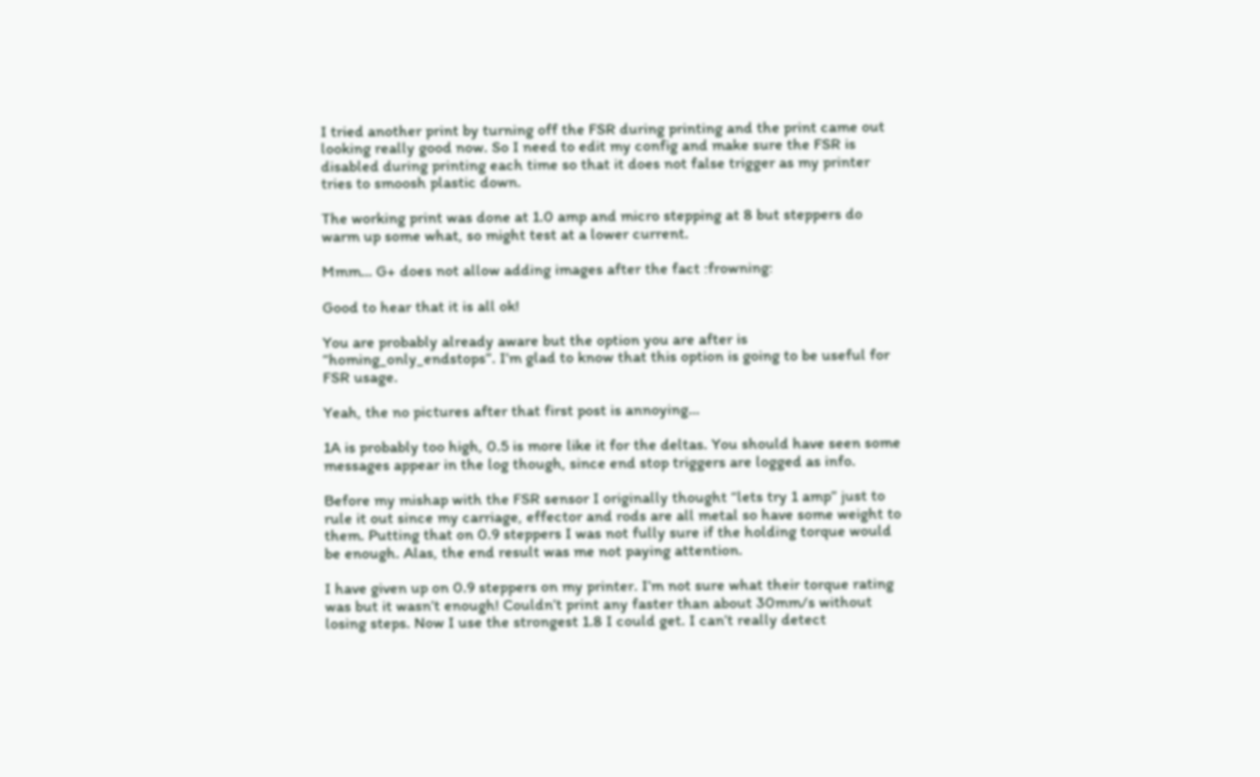I tried another print by turning off the FSR during printing and the print came out looking really good now. So I need to edit my config and make sure the FSR is disabled during printing each time so that it does not false trigger as my printer tries to smoosh plastic down.

The working print was done at 1.0 amp and micro stepping at 8 but steppers do warm up some what, so might test at a lower current.

Mmm… G+ does not allow adding images after the fact :frowning:

Good to hear that it is all ok!

You are probably already aware but the option you are after is “homing_only_endstops”. I’m glad to know that this option is going to be useful for FSR usage.

Yeah, the no pictures after that first post is annoying…

1A is probably too high, 0.5 is more like it for the deltas. You should have seen some messages appear in the log though, since end stop triggers are logged as info.

Before my mishap with the FSR sensor I originally thought “lets try 1 amp” just to rule it out since my carriage, effector and rods are all metal so have some weight to them. Putting that on 0.9 steppers I was not fully sure if the holding torque would be enough. Alas, the end result was me not paying attention.

I have given up on 0.9 steppers on my printer. I’m not sure what their torque rating was but it wasn’t enough! Couldn’t print any faster than about 30mm/s without losing steps. Now I use the strongest 1.8 I could get. I can’t really detect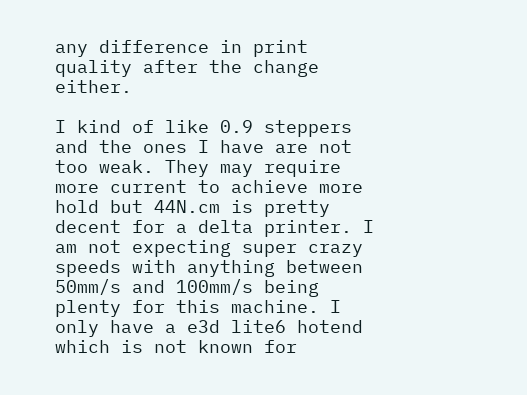any difference in print quality after the change either.

I kind of like 0.9 steppers and the ones I have are not too weak. They may require more current to achieve more hold but 44N.cm is pretty decent for a delta printer. I am not expecting super crazy speeds with anything between 50mm/s and 100mm/s being plenty for this machine. I only have a e3d lite6 hotend which is not known for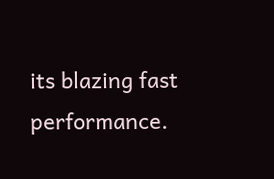its blazing fast performance.